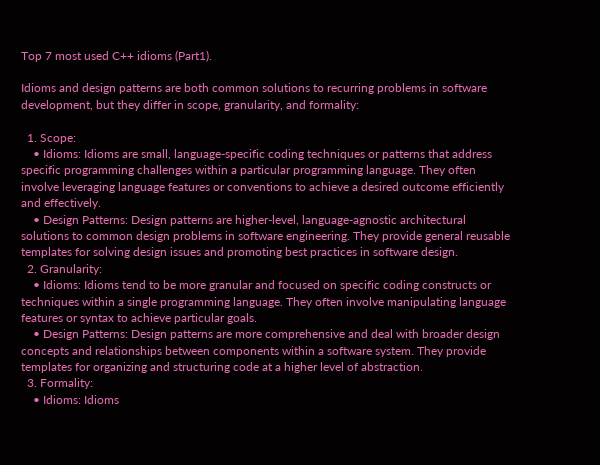Top 7 most used C++ idioms (Part1).

Idioms and design patterns are both common solutions to recurring problems in software development, but they differ in scope, granularity, and formality:

  1. Scope:
    • Idioms: Idioms are small, language-specific coding techniques or patterns that address specific programming challenges within a particular programming language. They often involve leveraging language features or conventions to achieve a desired outcome efficiently and effectively.
    • Design Patterns: Design patterns are higher-level, language-agnostic architectural solutions to common design problems in software engineering. They provide general reusable templates for solving design issues and promoting best practices in software design.
  2. Granularity:
    • Idioms: Idioms tend to be more granular and focused on specific coding constructs or techniques within a single programming language. They often involve manipulating language features or syntax to achieve particular goals.
    • Design Patterns: Design patterns are more comprehensive and deal with broader design concepts and relationships between components within a software system. They provide templates for organizing and structuring code at a higher level of abstraction.
  3. Formality:
    • Idioms: Idioms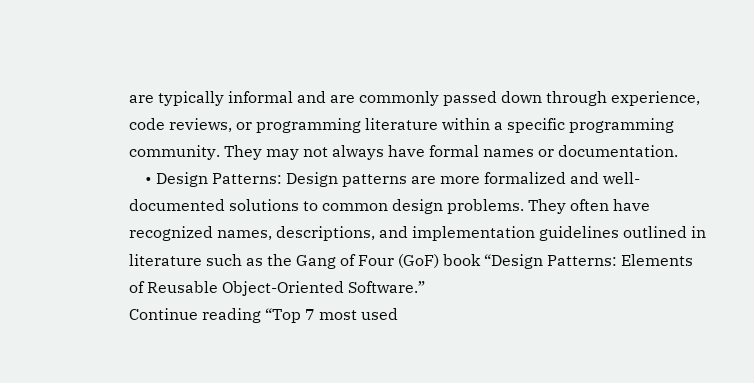are typically informal and are commonly passed down through experience, code reviews, or programming literature within a specific programming community. They may not always have formal names or documentation.
    • Design Patterns: Design patterns are more formalized and well-documented solutions to common design problems. They often have recognized names, descriptions, and implementation guidelines outlined in literature such as the Gang of Four (GoF) book “Design Patterns: Elements of Reusable Object-Oriented Software.”
Continue reading “Top 7 most used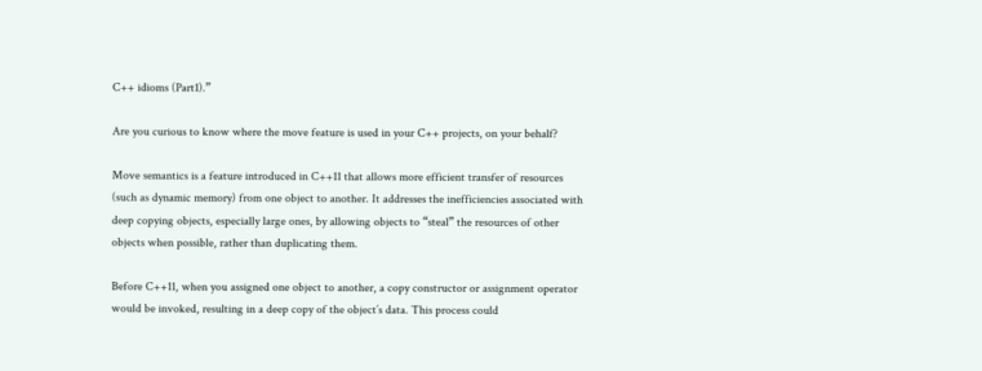C++ idioms (Part1).”

Are you curious to know where the move feature is used in your C++ projects, on your behalf?

Move semantics is a feature introduced in C++11 that allows more efficient transfer of resources (such as dynamic memory) from one object to another. It addresses the inefficiencies associated with deep copying objects, especially large ones, by allowing objects to “steal” the resources of other objects when possible, rather than duplicating them.

Before C++11, when you assigned one object to another, a copy constructor or assignment operator would be invoked, resulting in a deep copy of the object’s data. This process could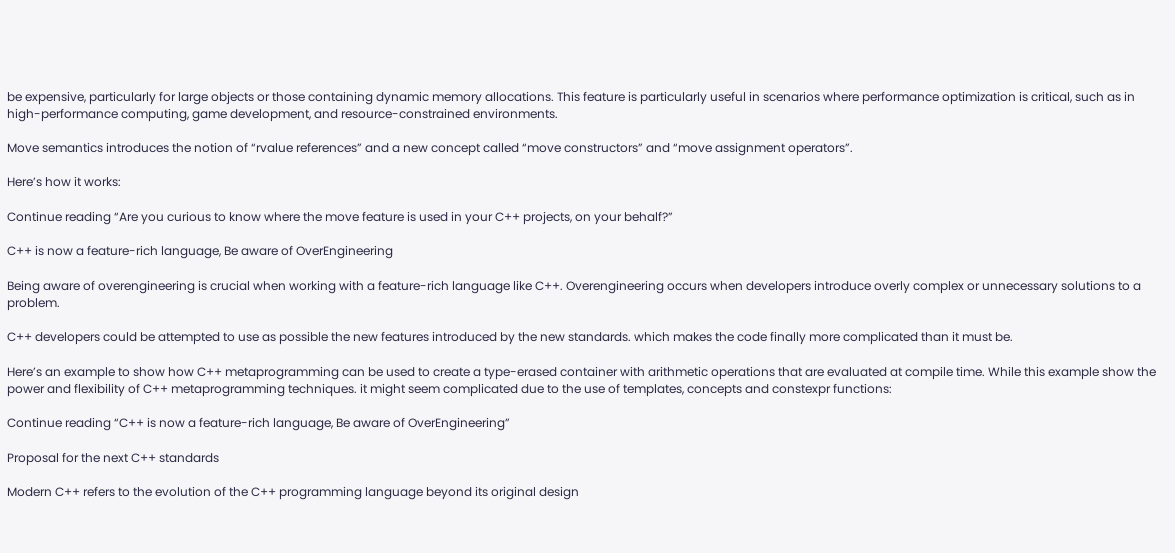be expensive, particularly for large objects or those containing dynamic memory allocations. This feature is particularly useful in scenarios where performance optimization is critical, such as in high-performance computing, game development, and resource-constrained environments.

Move semantics introduces the notion of “rvalue references” and a new concept called “move constructors” and “move assignment operators”.

Here’s how it works:

Continue reading “Are you curious to know where the move feature is used in your C++ projects, on your behalf?”

C++ is now a feature-rich language, Be aware of OverEngineering

Being aware of overengineering is crucial when working with a feature-rich language like C++. Overengineering occurs when developers introduce overly complex or unnecessary solutions to a problem.

C++ developers could be attempted to use as possible the new features introduced by the new standards. which makes the code finally more complicated than it must be.

Here’s an example to show how C++ metaprogramming can be used to create a type-erased container with arithmetic operations that are evaluated at compile time. While this example show the power and flexibility of C++ metaprogramming techniques. it might seem complicated due to the use of templates, concepts and constexpr functions:

Continue reading “C++ is now a feature-rich language, Be aware of OverEngineering”

Proposal for the next C++ standards

Modern C++ refers to the evolution of the C++ programming language beyond its original design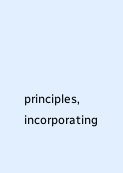principles, incorporating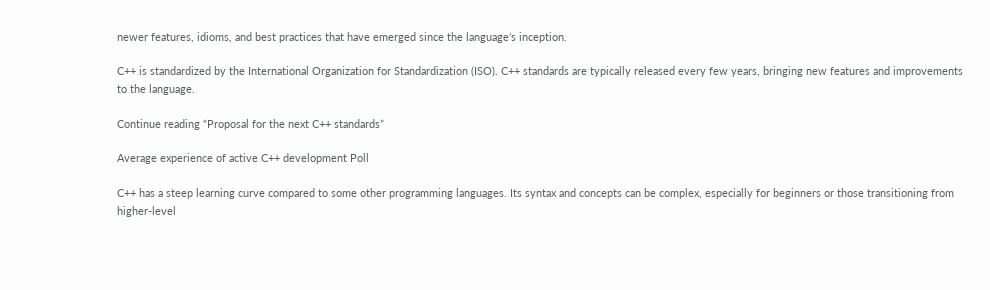newer features, idioms, and best practices that have emerged since the language’s inception.

C++ is standardized by the International Organization for Standardization (ISO). C++ standards are typically released every few years, bringing new features and improvements to the language.

Continue reading “Proposal for the next C++ standards”

Average experience of active C++ development Poll

C++ has a steep learning curve compared to some other programming languages. Its syntax and concepts can be complex, especially for beginners or those transitioning from higher-level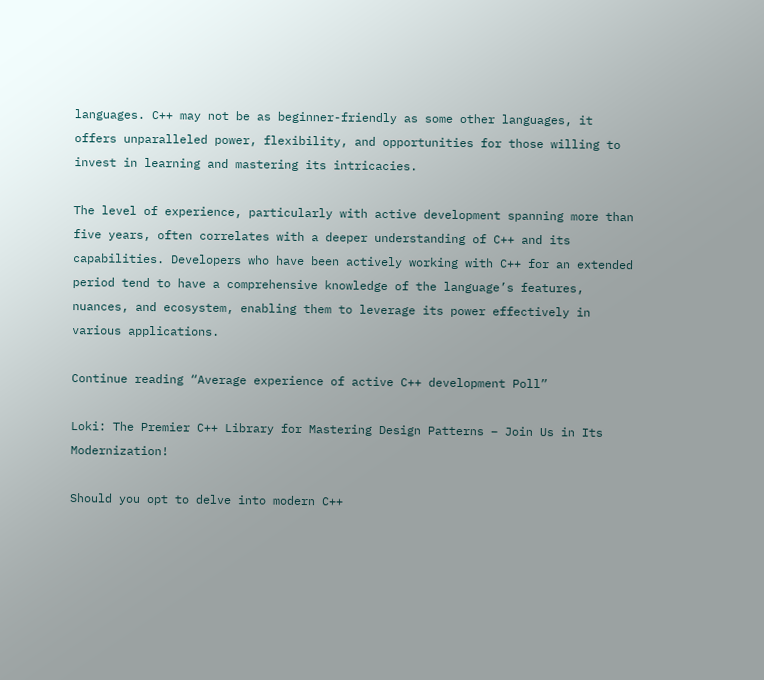languages. C++ may not be as beginner-friendly as some other languages, it offers unparalleled power, flexibility, and opportunities for those willing to invest in learning and mastering its intricacies.

The level of experience, particularly with active development spanning more than five years, often correlates with a deeper understanding of C++ and its capabilities. Developers who have been actively working with C++ for an extended period tend to have a comprehensive knowledge of the language’s features, nuances, and ecosystem, enabling them to leverage its power effectively in various applications.

Continue reading “Average experience of active C++ development Poll”

Loki: The Premier C++ Library for Mastering Design Patterns – Join Us in Its Modernization!

Should you opt to delve into modern C++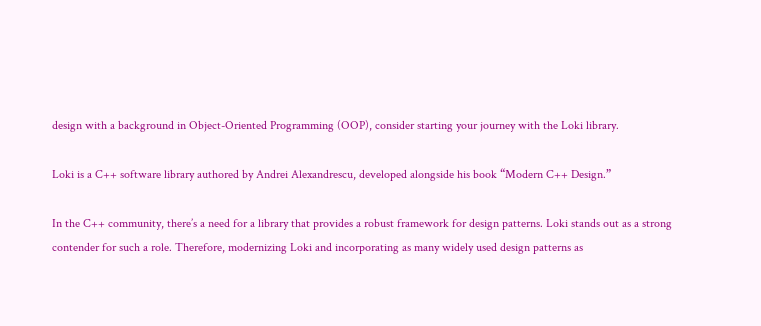design with a background in Object-Oriented Programming (OOP), consider starting your journey with the Loki library.

Loki is a C++ software library authored by Andrei Alexandrescu, developed alongside his book “Modern C++ Design.”

In the C++ community, there’s a need for a library that provides a robust framework for design patterns. Loki stands out as a strong contender for such a role. Therefore, modernizing Loki and incorporating as many widely used design patterns as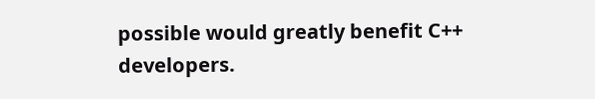possible would greatly benefit C++ developers.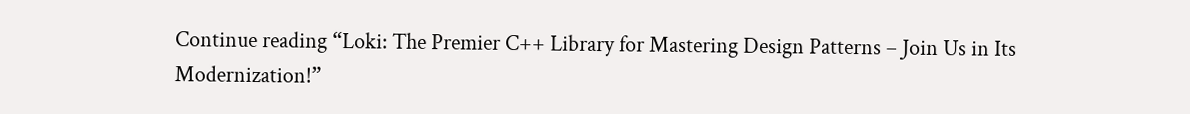Continue reading “Loki: The Premier C++ Library for Mastering Design Patterns – Join Us in Its Modernization!”